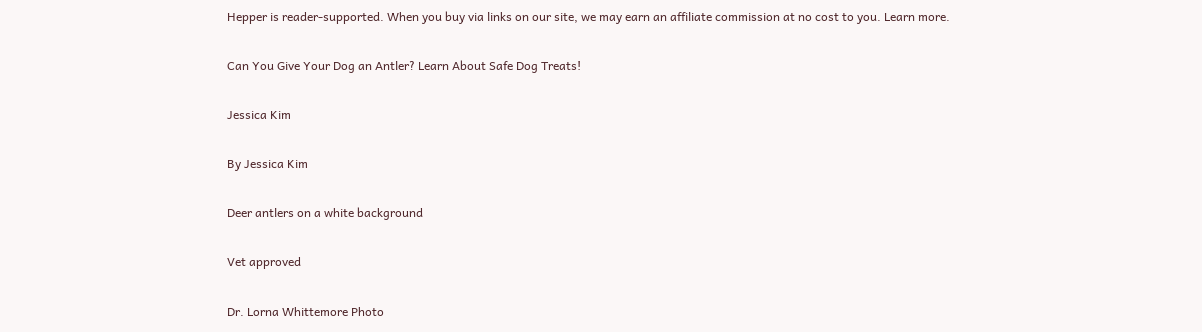Hepper is reader-supported. When you buy via links on our site, we may earn an affiliate commission at no cost to you. Learn more.

Can You Give Your Dog an Antler? Learn About Safe Dog Treats!

Jessica Kim

By Jessica Kim

Deer antlers on a white background

Vet approved

Dr. Lorna Whittemore Photo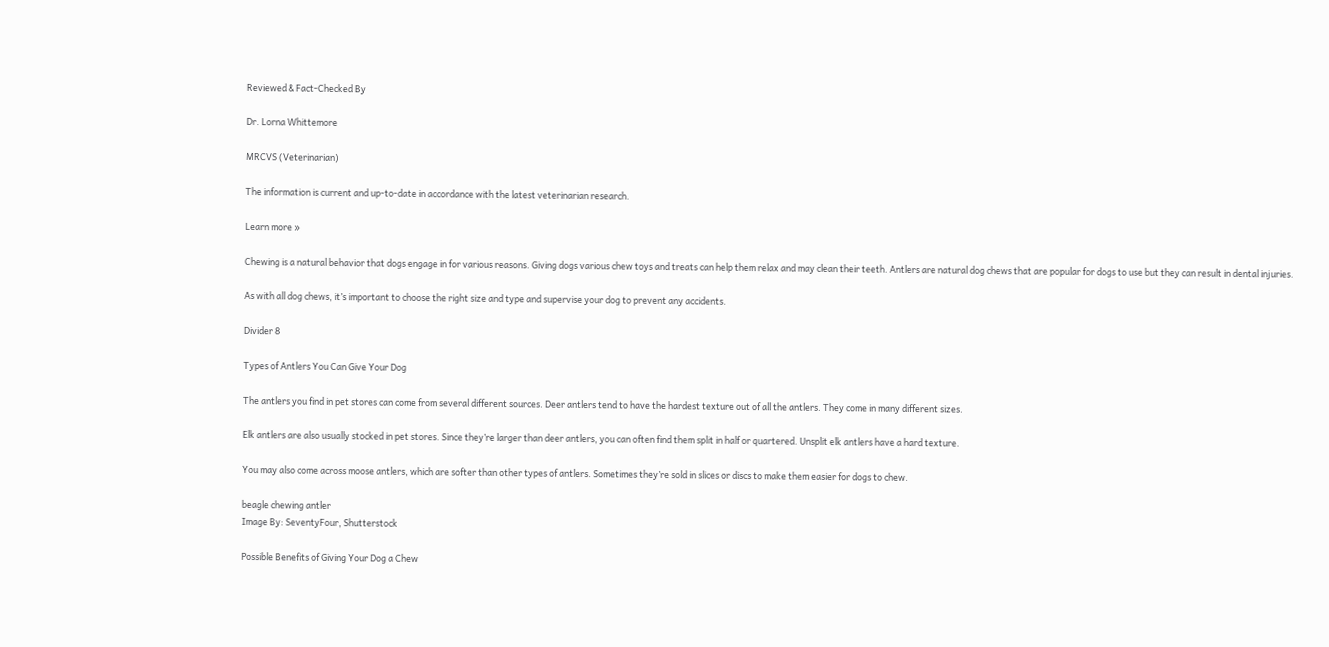Reviewed & Fact-Checked By

Dr. Lorna Whittemore

MRCVS (Veterinarian)

The information is current and up-to-date in accordance with the latest veterinarian research.

Learn more »

Chewing is a natural behavior that dogs engage in for various reasons. Giving dogs various chew toys and treats can help them relax and may clean their teeth. Antlers are natural dog chews that are popular for dogs to use but they can result in dental injuries.

As with all dog chews, it’s important to choose the right size and type and supervise your dog to prevent any accidents.

Divider 8

Types of Antlers You Can Give Your Dog

The antlers you find in pet stores can come from several different sources. Deer antlers tend to have the hardest texture out of all the antlers. They come in many different sizes.

Elk antlers are also usually stocked in pet stores. Since they’re larger than deer antlers, you can often find them split in half or quartered. Unsplit elk antlers have a hard texture.

You may also come across moose antlers, which are softer than other types of antlers. Sometimes they’re sold in slices or discs to make them easier for dogs to chew.

beagle chewing antler
Image By: SeventyFour, Shutterstock

Possible Benefits of Giving Your Dog a Chew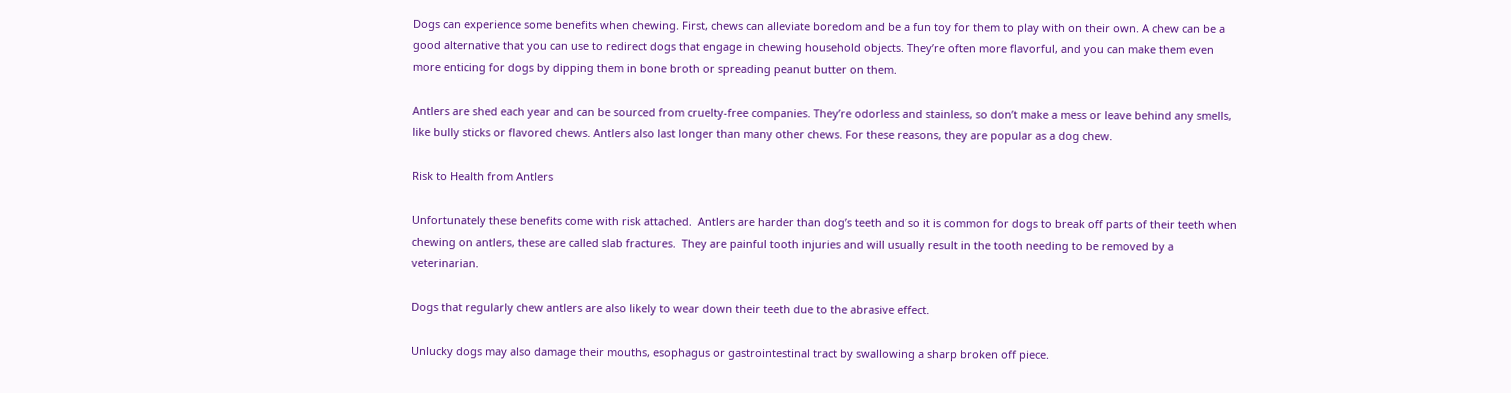Dogs can experience some benefits when chewing. First, chews can alleviate boredom and be a fun toy for them to play with on their own. A chew can be a good alternative that you can use to redirect dogs that engage in chewing household objects. They’re often more flavorful, and you can make them even more enticing for dogs by dipping them in bone broth or spreading peanut butter on them.

Antlers are shed each year and can be sourced from cruelty-free companies. They’re odorless and stainless, so don’t make a mess or leave behind any smells, like bully sticks or flavored chews. Antlers also last longer than many other chews. For these reasons, they are popular as a dog chew.

Risk to Health from Antlers

Unfortunately these benefits come with risk attached.  Antlers are harder than dog’s teeth and so it is common for dogs to break off parts of their teeth when chewing on antlers, these are called slab fractures.  They are painful tooth injuries and will usually result in the tooth needing to be removed by a veterinarian.

Dogs that regularly chew antlers are also likely to wear down their teeth due to the abrasive effect.

Unlucky dogs may also damage their mouths, esophagus or gastrointestinal tract by swallowing a sharp broken off piece.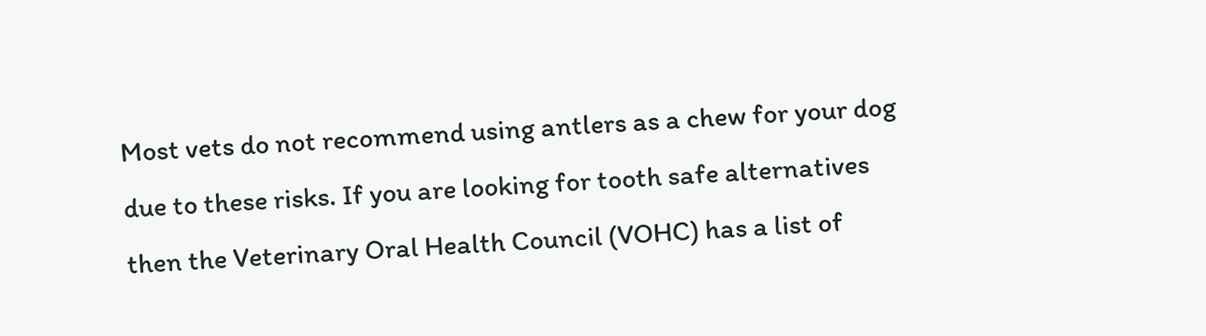Most vets do not recommend using antlers as a chew for your dog due to these risks. If you are looking for tooth safe alternatives then the Veterinary Oral Health Council (VOHC) has a list of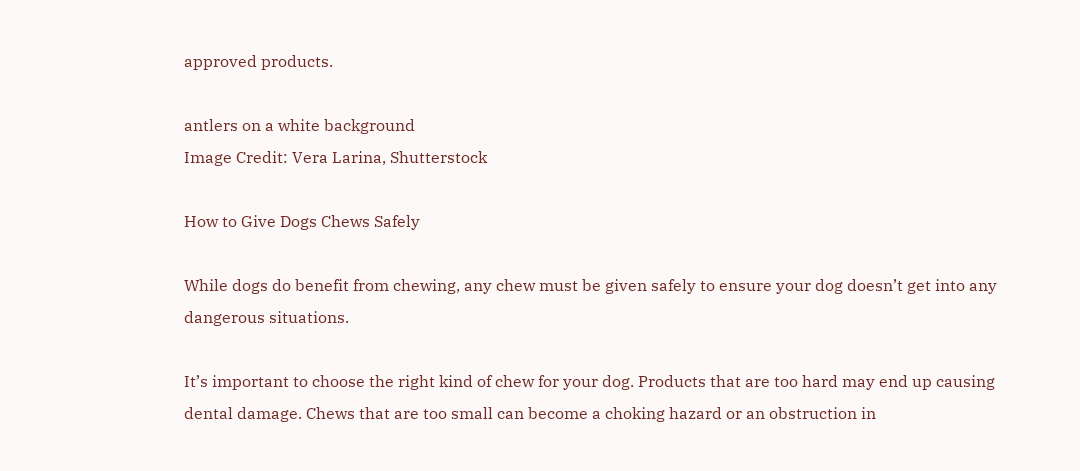approved products.

antlers on a white background
Image Credit: Vera Larina, Shutterstock

How to Give Dogs Chews Safely

While dogs do benefit from chewing, any chew must be given safely to ensure your dog doesn’t get into any dangerous situations.

It’s important to choose the right kind of chew for your dog. Products that are too hard may end up causing dental damage. Chews that are too small can become a choking hazard or an obstruction in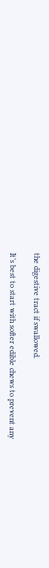the digestive tract if swallowed.

It’s best to start with softer edible chews to prevent any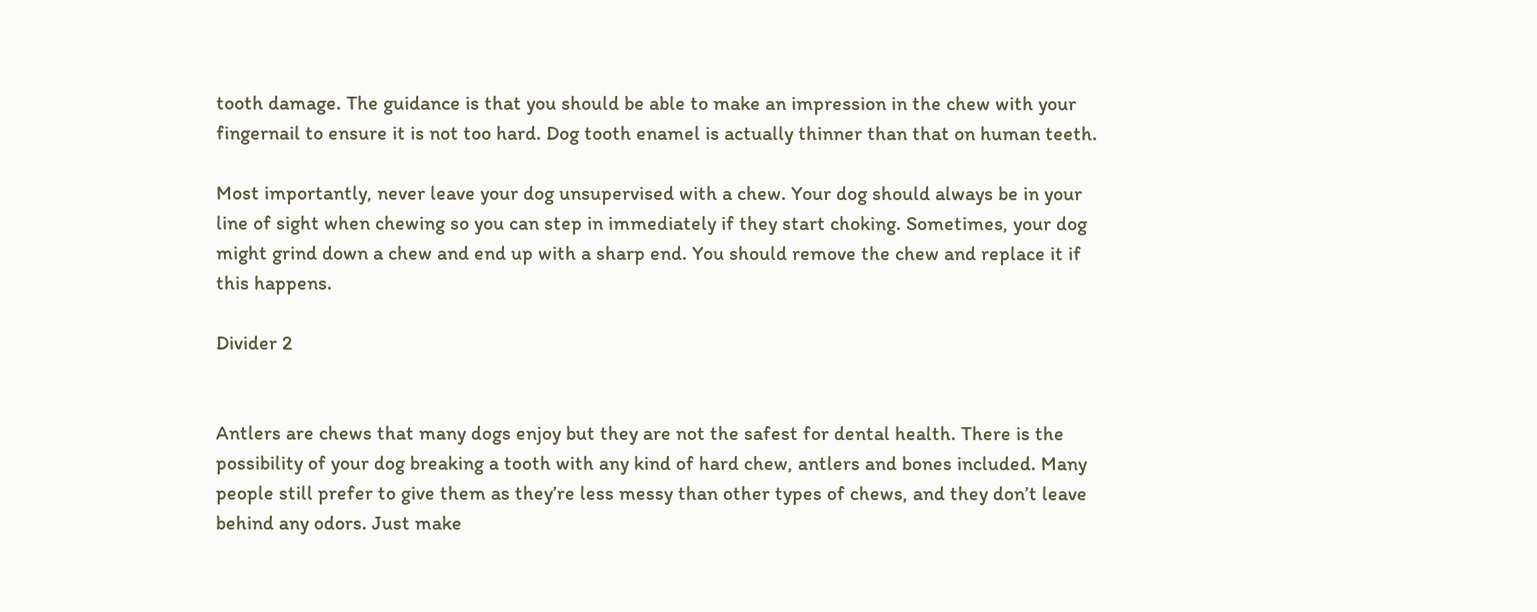tooth damage. The guidance is that you should be able to make an impression in the chew with your fingernail to ensure it is not too hard. Dog tooth enamel is actually thinner than that on human teeth.

Most importantly, never leave your dog unsupervised with a chew. Your dog should always be in your line of sight when chewing so you can step in immediately if they start choking. Sometimes, your dog might grind down a chew and end up with a sharp end. You should remove the chew and replace it if this happens.

Divider 2


Antlers are chews that many dogs enjoy but they are not the safest for dental health. There is the possibility of your dog breaking a tooth with any kind of hard chew, antlers and bones included. Many people still prefer to give them as they’re less messy than other types of chews, and they don’t leave behind any odors. Just make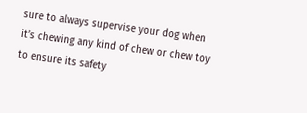sure to always supervise your dog when it’s chewing any kind of chew or chew toy to ensure its safety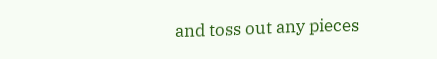and toss out any pieces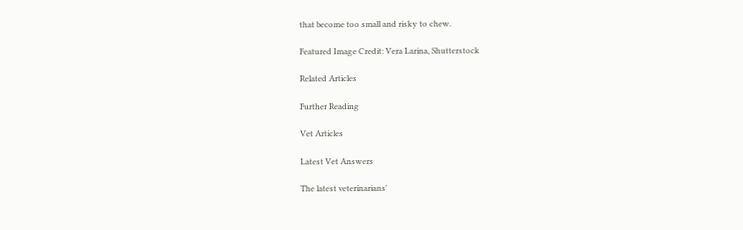that become too small and risky to chew.

Featured Image Credit: Vera Larina, Shutterstock

Related Articles

Further Reading

Vet Articles

Latest Vet Answers

The latest veterinarians'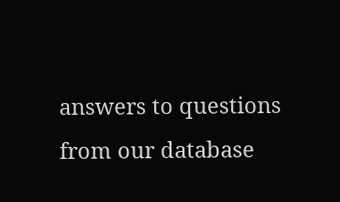answers to questions from our database